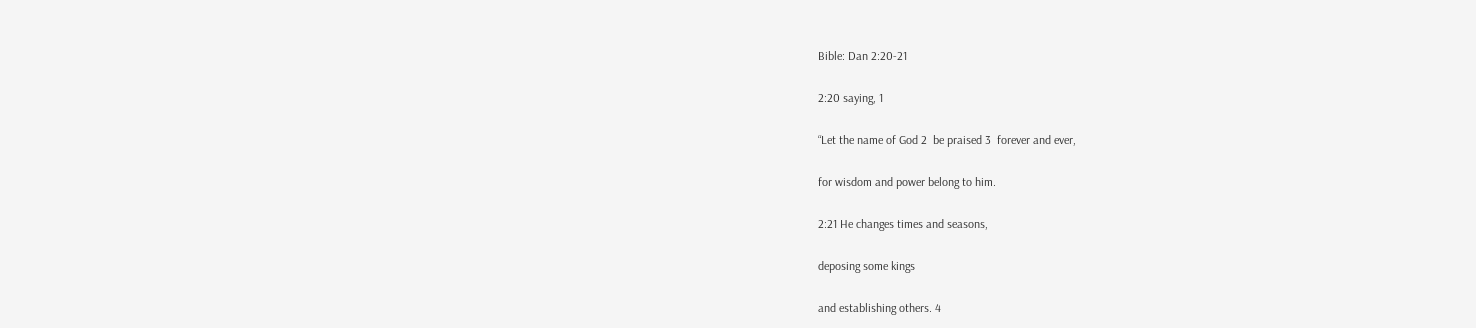Bible: Dan 2:20-21

2:20 saying, 1

“Let the name of God 2  be praised 3  forever and ever,

for wisdom and power belong to him.

2:21 He changes times and seasons,

deposing some kings

and establishing others. 4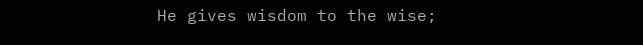He gives wisdom to the wise;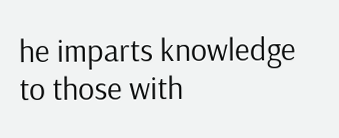he imparts knowledge to those with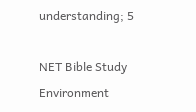understanding; 5

NET Bible Study Environment